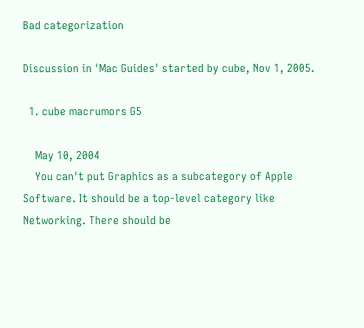Bad categorization

Discussion in 'Mac Guides' started by cube, Nov 1, 2005.

  1. cube macrumors G5

    May 10, 2004
    You can't put Graphics as a subcategory of Apple Software. It should be a top-level category like Networking. There should be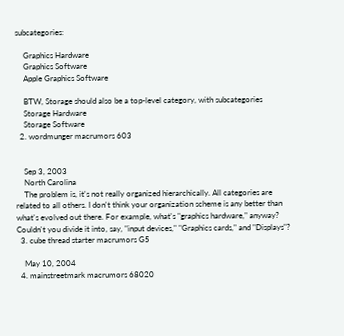subcategories:

    Graphics Hardware
    Graphics Software
    Apple Graphics Software

    BTW, Storage should also be a top-level category, with subcategories
    Storage Hardware
    Storage Software
  2. wordmunger macrumors 603


    Sep 3, 2003
    North Carolina
    The problem is, it's not really organized hierarchically. All categories are related to all others. I don't think your organization scheme is any better than what's evolved out there. For example, what's "graphics hardware," anyway? Couldn't you divide it into, say, "input devices," "Graphics cards," and "Displays"?
  3. cube thread starter macrumors G5

    May 10, 2004
  4. mainstreetmark macrumors 68020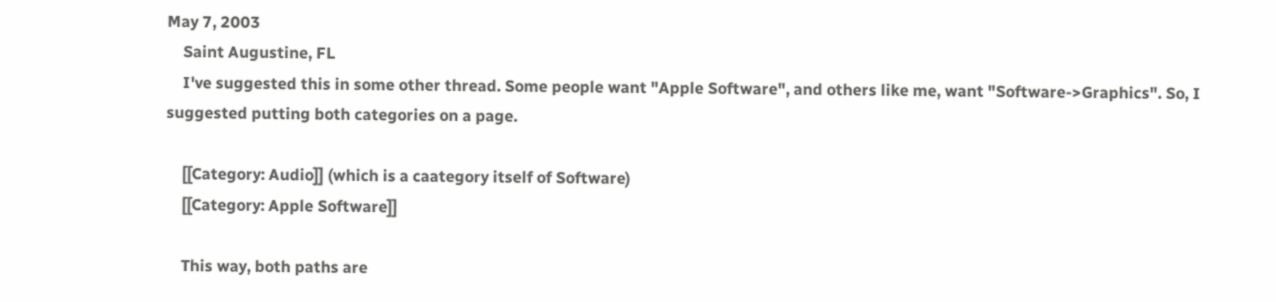May 7, 2003
    Saint Augustine, FL
    I've suggested this in some other thread. Some people want "Apple Software", and others like me, want "Software->Graphics". So, I suggested putting both categories on a page.

    [[Category: Audio]] (which is a caategory itself of Software)
    [[Category: Apple Software]]

    This way, both paths are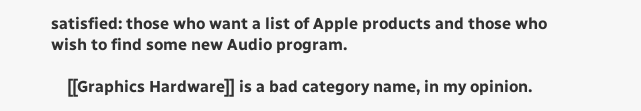satisfied: those who want a list of Apple products and those who wish to find some new Audio program.

    [[Graphics Hardware]] is a bad category name, in my opinion.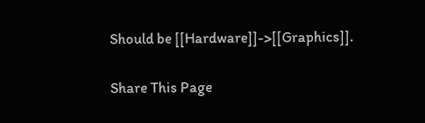Should be [[Hardware]]->[[Graphics]].

Share This Page